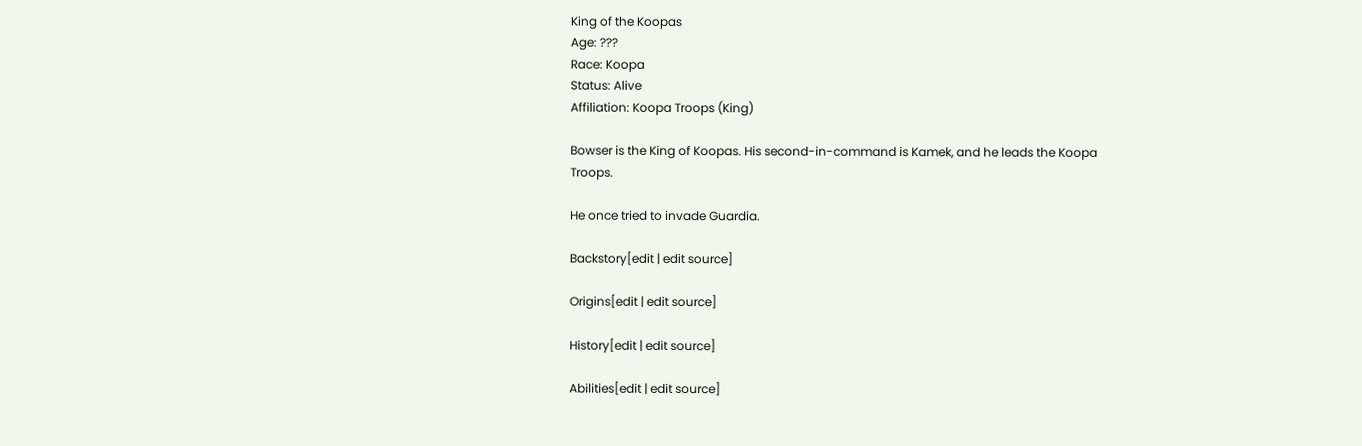King of the Koopas
Age: ???
Race: Koopa
Status: Alive
Affiliation: Koopa Troops (King)

Bowser is the King of Koopas. His second-in-command is Kamek, and he leads the Koopa Troops.

He once tried to invade Guardia.

Backstory[edit | edit source]

Origins[edit | edit source]

History[edit | edit source]

Abilities[edit | edit source]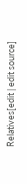Relatives[edit | edit source]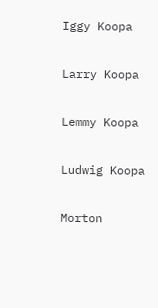Iggy Koopa

Larry Koopa

Lemmy Koopa

Ludwig Koopa

Morton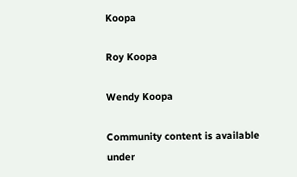Koopa

Roy Koopa

Wendy Koopa

Community content is available under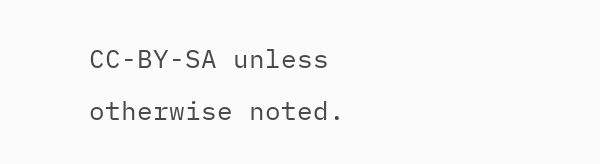CC-BY-SA unless otherwise noted.